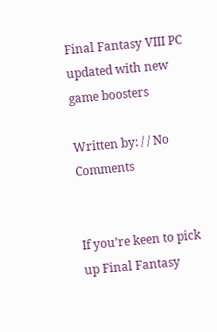Final Fantasy VIII PC updated with new game boosters

Written by: / / No Comments


If you’re keen to pick up Final Fantasy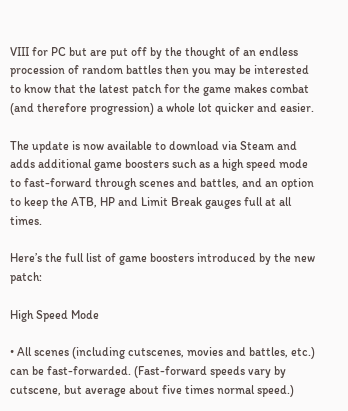VIII for PC but are put off by the thought of an endless procession of random battles then you may be interested to know that the latest patch for the game makes combat (and therefore progression) a whole lot quicker and easier.

The update is now available to download via Steam and adds additional game boosters such as a high speed mode to fast-forward through scenes and battles, and an option to keep the ATB, HP and Limit Break gauges full at all times.

Here’s the full list of game boosters introduced by the new patch:

High Speed Mode

• All scenes (including cutscenes, movies and battles, etc.) can be fast-forwarded. (Fast-forward speeds vary by cutscene, but average about five times normal speed.)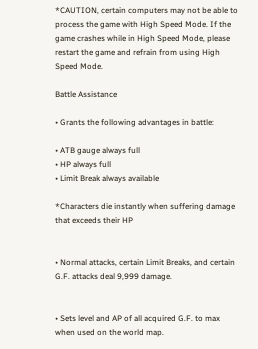*CAUTION, certain computers may not be able to process the game with High Speed Mode. If the game crashes while in High Speed Mode, please restart the game and refrain from using High Speed Mode.

Battle Assistance

• Grants the following advantages in battle:

• ATB gauge always full
• HP always full
• Limit Break always available

*Characters die instantly when suffering damage that exceeds their HP


• Normal attacks, certain Limit Breaks, and certain G.F. attacks deal 9,999 damage.


• Sets level and AP of all acquired G.F. to max when used on the world map.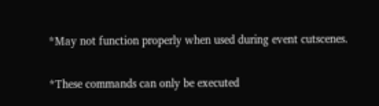*May not function properly when used during event cutscenes.

*These commands can only be executed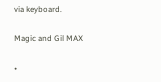via keyboard.

Magic and Gil MAX

•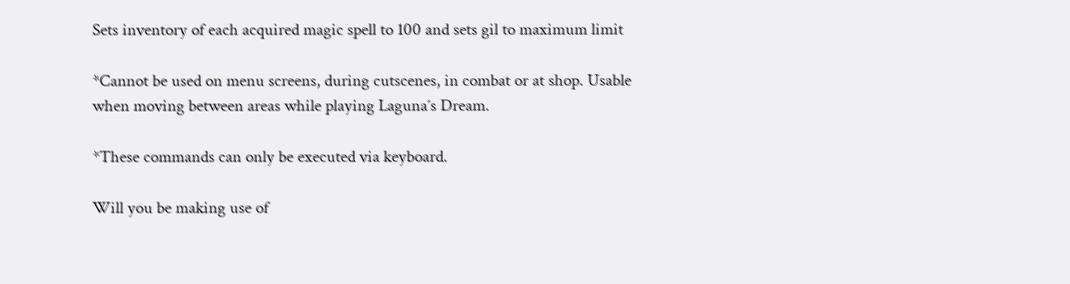Sets inventory of each acquired magic spell to 100 and sets gil to maximum limit

*Cannot be used on menu screens, during cutscenes, in combat or at shop. Usable when moving between areas while playing Laguna´s Dream.

*These commands can only be executed via keyboard.

Will you be making use of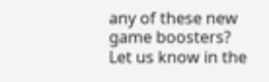any of these new game boosters? Let us know in the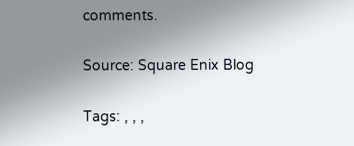comments.

Source: Square Enix Blog

Tags: , , ,